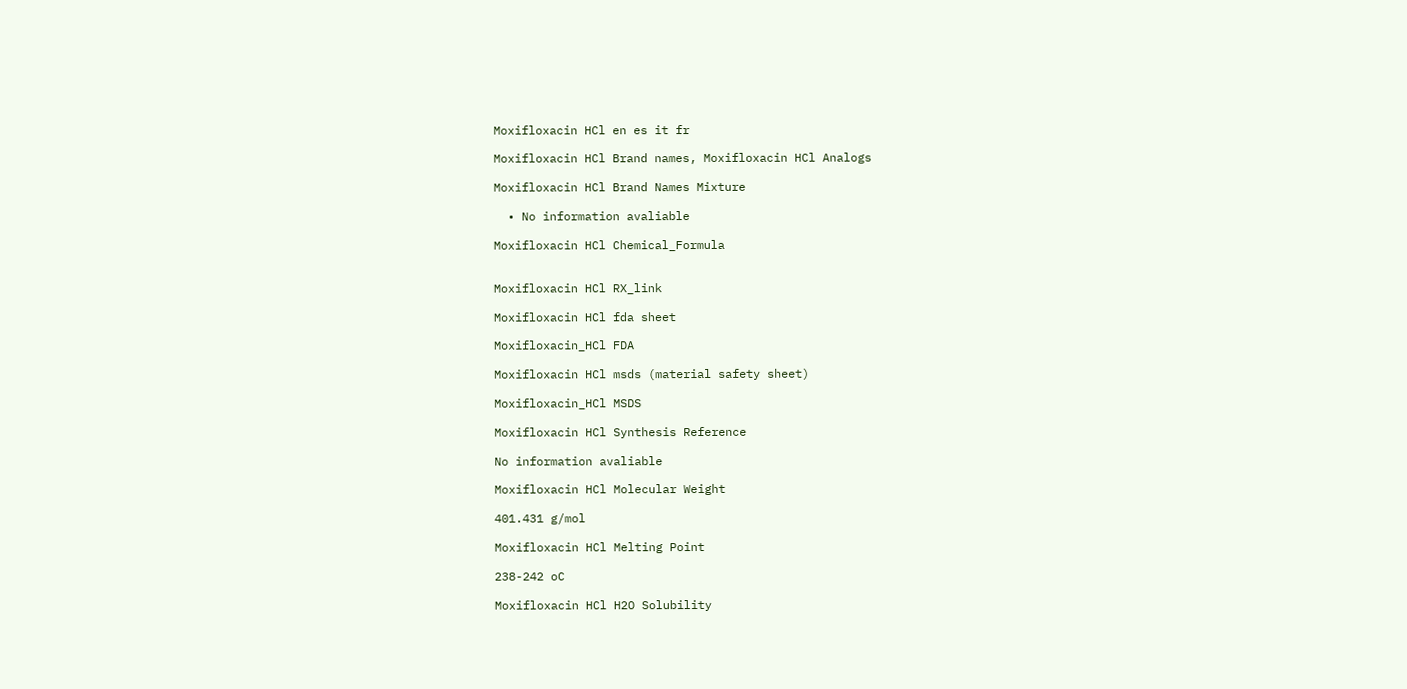Moxifloxacin HCl en es it fr

Moxifloxacin HCl Brand names, Moxifloxacin HCl Analogs

Moxifloxacin HCl Brand Names Mixture

  • No information avaliable

Moxifloxacin HCl Chemical_Formula


Moxifloxacin HCl RX_link

Moxifloxacin HCl fda sheet

Moxifloxacin_HCl FDA

Moxifloxacin HCl msds (material safety sheet)

Moxifloxacin_HCl MSDS

Moxifloxacin HCl Synthesis Reference

No information avaliable

Moxifloxacin HCl Molecular Weight

401.431 g/mol

Moxifloxacin HCl Melting Point

238-242 oC

Moxifloxacin HCl H2O Solubility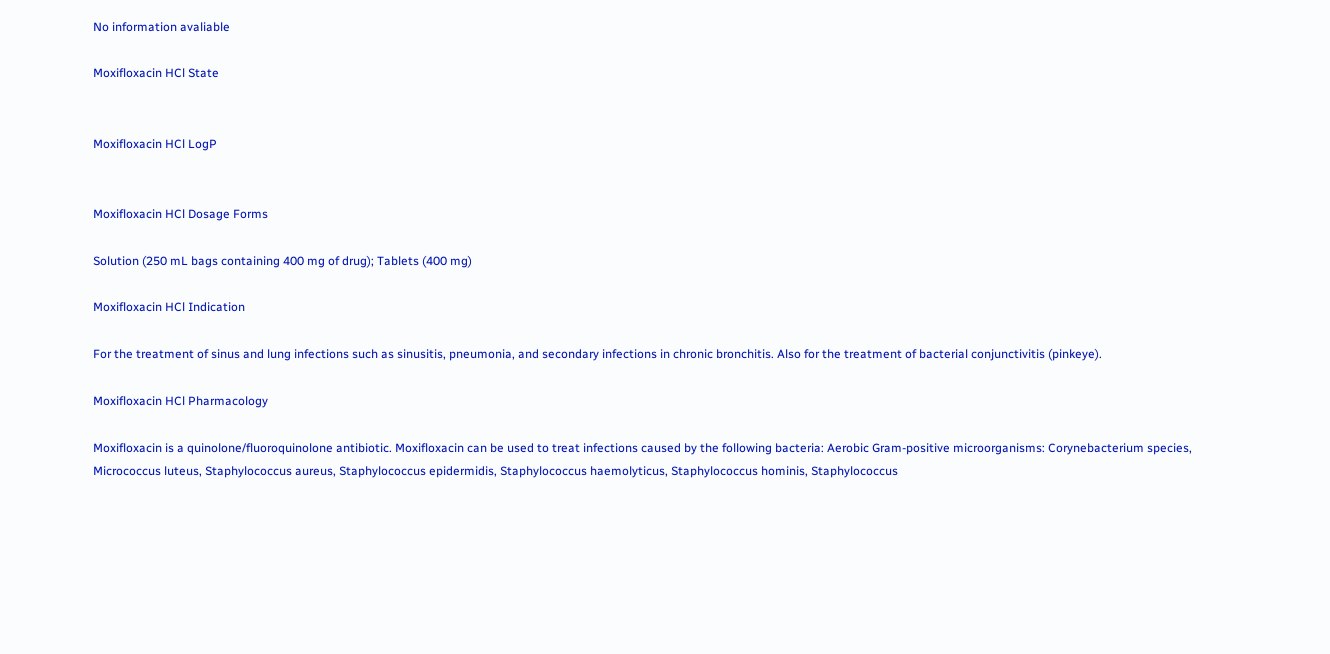No information avaliable

Moxifloxacin HCl State


Moxifloxacin HCl LogP


Moxifloxacin HCl Dosage Forms

Solution (250 mL bags containing 400 mg of drug); Tablets (400 mg)

Moxifloxacin HCl Indication

For the treatment of sinus and lung infections such as sinusitis, pneumonia, and secondary infections in chronic bronchitis. Also for the treatment of bacterial conjunctivitis (pinkeye).

Moxifloxacin HCl Pharmacology

Moxifloxacin is a quinolone/fluoroquinolone antibiotic. Moxifloxacin can be used to treat infections caused by the following bacteria: Aerobic Gram-positive microorganisms: Corynebacterium species, Micrococcus luteus, Staphylococcus aureus, Staphylococcus epidermidis, Staphylococcus haemolyticus, Staphylococcus hominis, Staphylococcus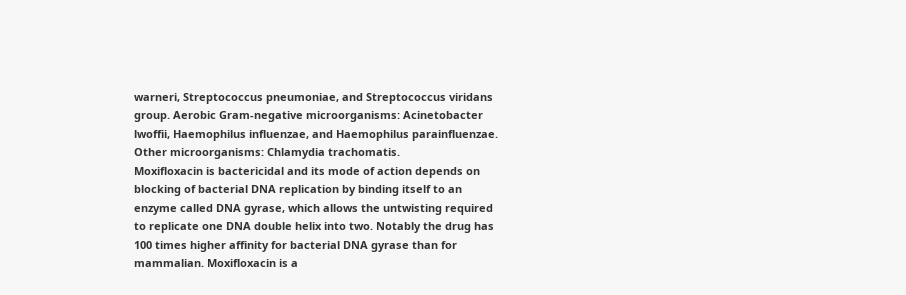warneri, Streptococcus pneumoniae, and Streptococcus viridans group. Aerobic Gram-negative microorganisms: Acinetobacter lwoffii, Haemophilus influenzae, and Haemophilus parainfluenzae. Other microorganisms: Chlamydia trachomatis.
Moxifloxacin is bactericidal and its mode of action depends on blocking of bacterial DNA replication by binding itself to an enzyme called DNA gyrase, which allows the untwisting required to replicate one DNA double helix into two. Notably the drug has 100 times higher affinity for bacterial DNA gyrase than for mammalian. Moxifloxacin is a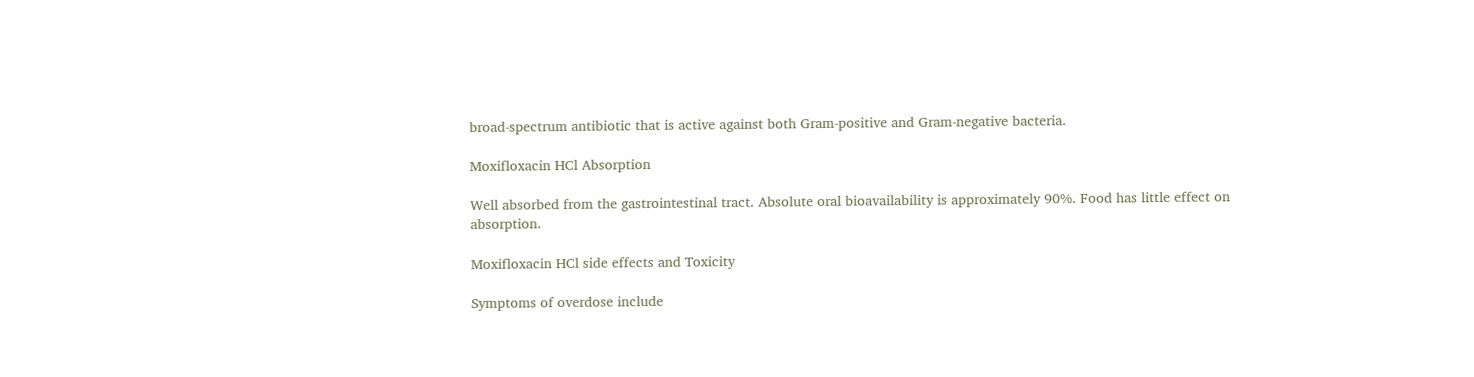broad-spectrum antibiotic that is active against both Gram-positive and Gram-negative bacteria.

Moxifloxacin HCl Absorption

Well absorbed from the gastrointestinal tract. Absolute oral bioavailability is approximately 90%. Food has little effect on absorption.

Moxifloxacin HCl side effects and Toxicity

Symptoms of overdose include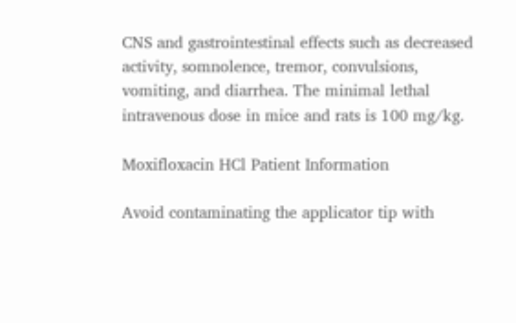CNS and gastrointestinal effects such as decreased activity, somnolence, tremor, convulsions, vomiting, and diarrhea. The minimal lethal intravenous dose in mice and rats is 100 mg/kg.

Moxifloxacin HCl Patient Information

Avoid contaminating the applicator tip with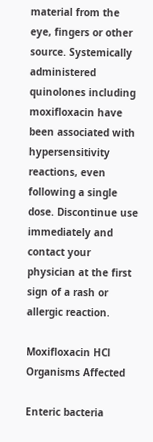material from the eye, fingers or other source. Systemically administered quinolones including moxifloxacin have been associated with hypersensitivity reactions, even following a single dose. Discontinue use immediately and contact your physician at the first sign of a rash or allergic reaction.

Moxifloxacin HCl Organisms Affected

Enteric bacteria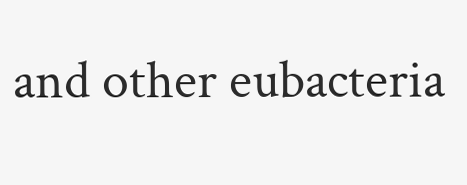and other eubacteria